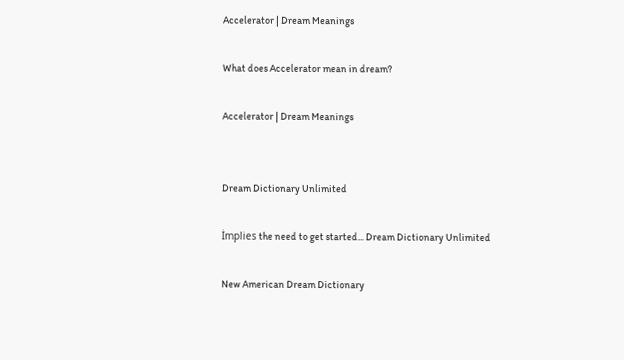Accelerator | Dream Meanings

What does Accelerator mean in dream?

Accelerator | Dream Meanings


Dream Dictionary Unlimited

İmplies the need to get started... Dream Dictionary Unlimited

New American Dream Dictionary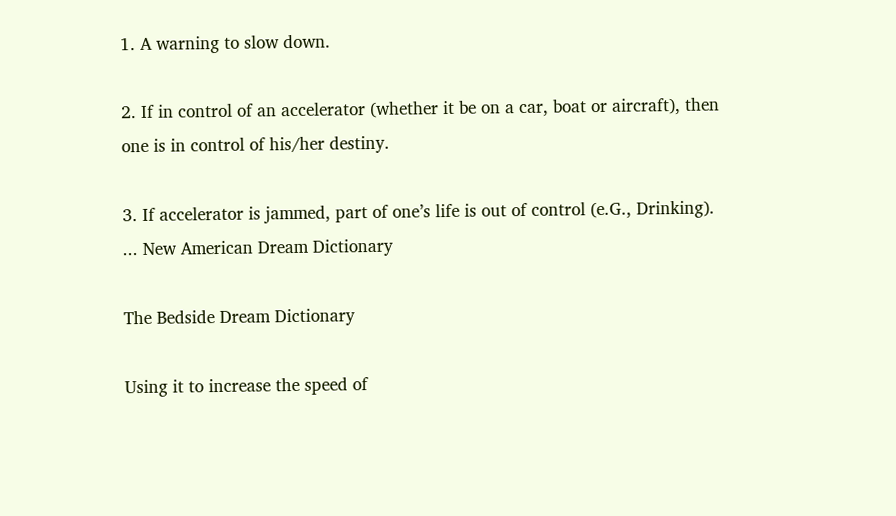1. A warning to slow down.

2. If in control of an accelerator (whether it be on a car, boat or aircraft), then one is in control of his/her destiny.

3. If accelerator is jammed, part of one’s life is out of control (e.G., Drinking). ... New American Dream Dictionary

The Bedside Dream Dictionary

Using it to increase the speed of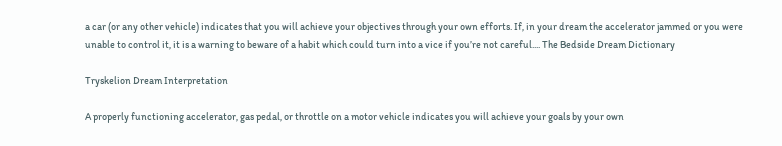a car (or any other vehicle) indicates that you will achieve your objectives through your own efforts. If, in your dream the accelerator jammed or you were unable to control it, it is a warning to beware of a habit which could turn into a vice if you’re not careful.... The Bedside Dream Dictionary

Tryskelion Dream Interpretation

A properly functioning accelerator, gas pedal, or throttle on a motor vehicle indicates you will achieve your goals by your own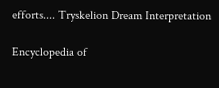efforts.... Tryskelion Dream Interpretation

Encyclopedia of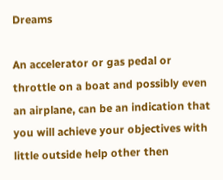Dreams

An accelerator or gas pedal or throttle on a boat and possibly even an airplane, can be an indication that you will achieve your objectives with little outside help other then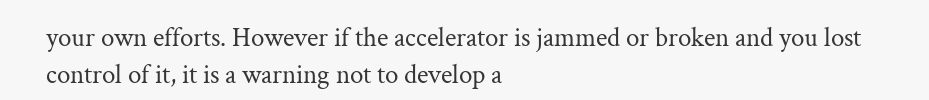your own efforts. However if the accelerator is jammed or broken and you lost control of it, it is a warning not to develop a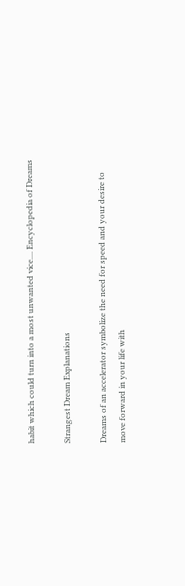habit which could turn into a most unwanted vice.... Encyclopedia of Dreams

Strangest Dream Explanations

Dreams of an accelerator symbolize the need for speed and your desire to move forward in your life with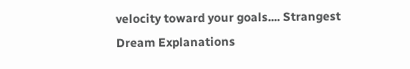velocity toward your goals.... Strangest Dream Explanations